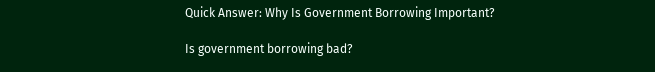Quick Answer: Why Is Government Borrowing Important?

Is government borrowing bad?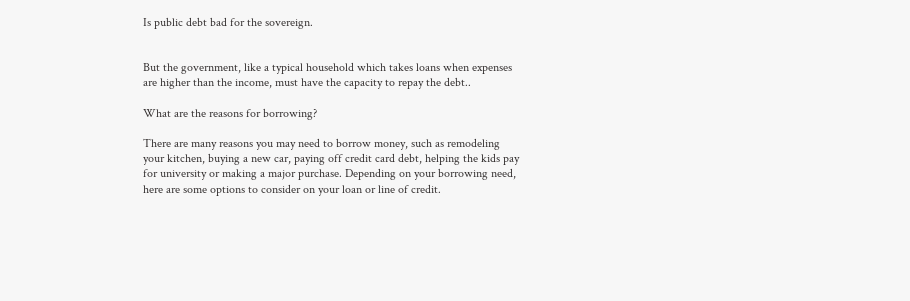Is public debt bad for the sovereign.


But the government, like a typical household which takes loans when expenses are higher than the income, must have the capacity to repay the debt..

What are the reasons for borrowing?

There are many reasons you may need to borrow money, such as remodeling your kitchen, buying a new car, paying off credit card debt, helping the kids pay for university or making a major purchase. Depending on your borrowing need, here are some options to consider on your loan or line of credit.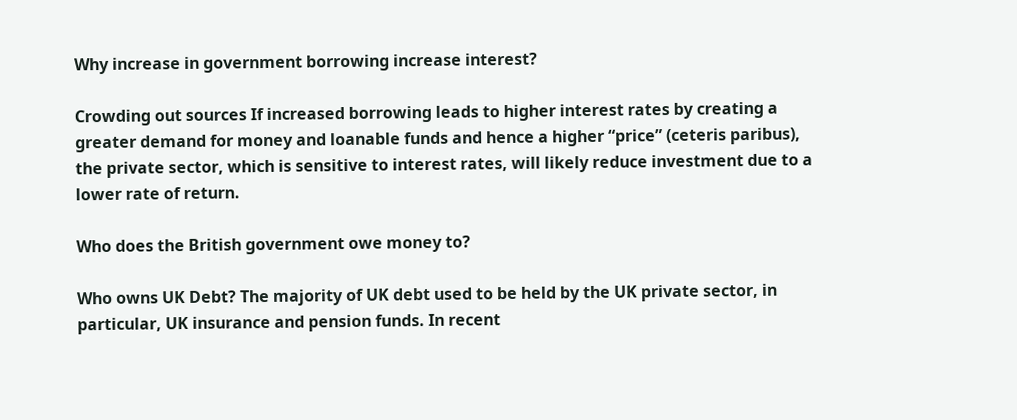Why increase in government borrowing increase interest?

Crowding out sources If increased borrowing leads to higher interest rates by creating a greater demand for money and loanable funds and hence a higher “price” (ceteris paribus), the private sector, which is sensitive to interest rates, will likely reduce investment due to a lower rate of return.

Who does the British government owe money to?

Who owns UK Debt? The majority of UK debt used to be held by the UK private sector, in particular, UK insurance and pension funds. In recent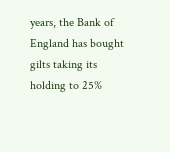years, the Bank of England has bought gilts taking its holding to 25%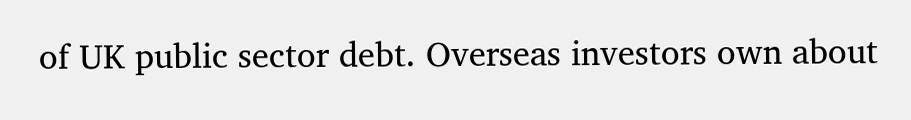of UK public sector debt. Overseas investors own about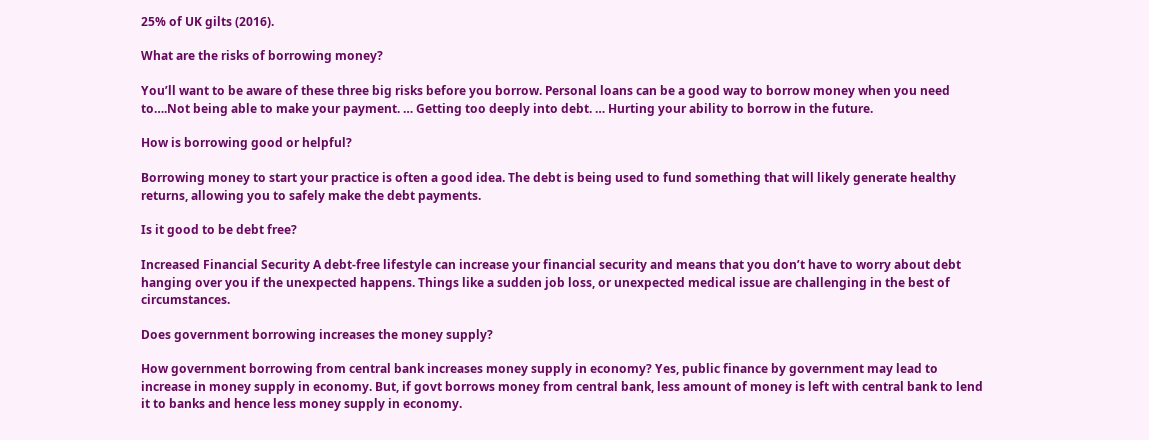25% of UK gilts (2016).

What are the risks of borrowing money?

You’ll want to be aware of these three big risks before you borrow. Personal loans can be a good way to borrow money when you need to….Not being able to make your payment. … Getting too deeply into debt. … Hurting your ability to borrow in the future.

How is borrowing good or helpful?

Borrowing money to start your practice is often a good idea. The debt is being used to fund something that will likely generate healthy returns, allowing you to safely make the debt payments.

Is it good to be debt free?

Increased Financial Security A debt-free lifestyle can increase your financial security and means that you don’t have to worry about debt hanging over you if the unexpected happens. Things like a sudden job loss, or unexpected medical issue are challenging in the best of circumstances.

Does government borrowing increases the money supply?

How government borrowing from central bank increases money supply in economy? Yes, public finance by government may lead to increase in money supply in economy. But, if govt borrows money from central bank, less amount of money is left with central bank to lend it to banks and hence less money supply in economy.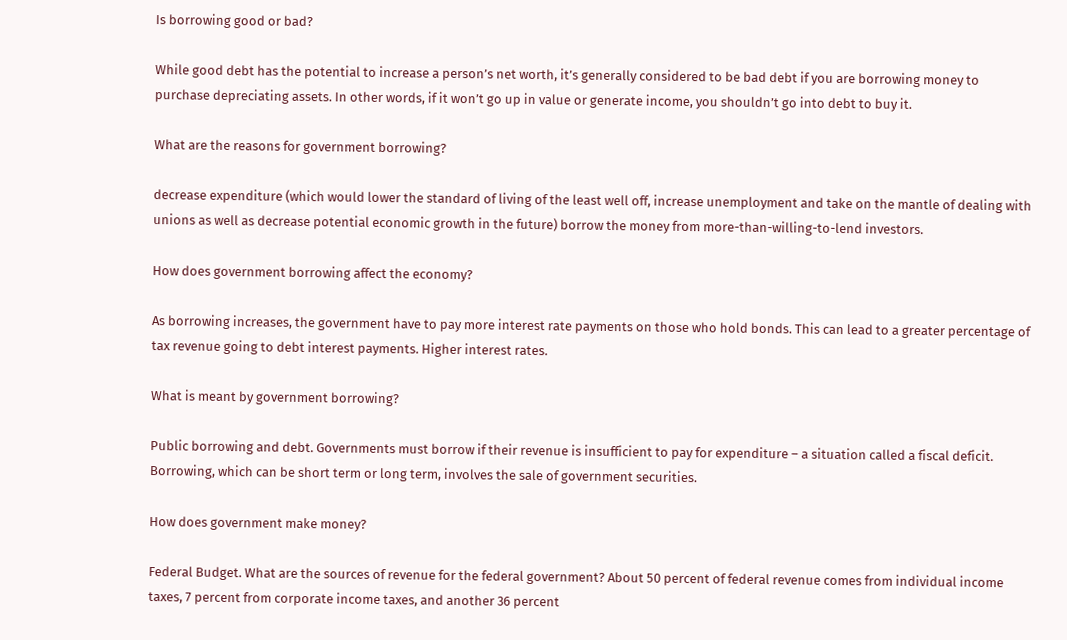Is borrowing good or bad?

While good debt has the potential to increase a person’s net worth, it’s generally considered to be bad debt if you are borrowing money to purchase depreciating assets. In other words, if it won’t go up in value or generate income, you shouldn’t go into debt to buy it.

What are the reasons for government borrowing?

decrease expenditure (which would lower the standard of living of the least well off, increase unemployment and take on the mantle of dealing with unions as well as decrease potential economic growth in the future) borrow the money from more-than-willing-to-lend investors.

How does government borrowing affect the economy?

As borrowing increases, the government have to pay more interest rate payments on those who hold bonds. This can lead to a greater percentage of tax revenue going to debt interest payments. Higher interest rates.

What is meant by government borrowing?

Public borrowing and debt. Governments must borrow if their revenue is insufficient to pay for expenditure – a situation called a fiscal deficit. Borrowing, which can be short term or long term, involves the sale of government securities.

How does government make money?

Federal Budget. What are the sources of revenue for the federal government? About 50 percent of federal revenue comes from individual income taxes, 7 percent from corporate income taxes, and another 36 percent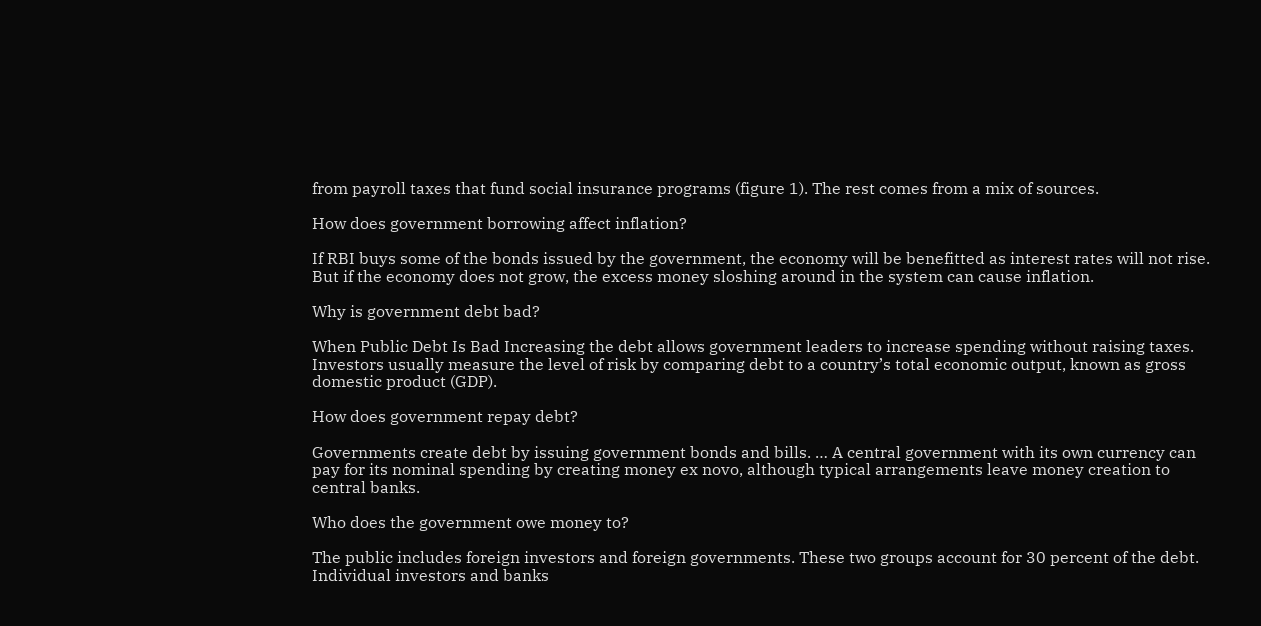from payroll taxes that fund social insurance programs (figure 1). The rest comes from a mix of sources.

How does government borrowing affect inflation?

If RBI buys some of the bonds issued by the government, the economy will be benefitted as interest rates will not rise. But if the economy does not grow, the excess money sloshing around in the system can cause inflation.

Why is government debt bad?

When Public Debt Is Bad Increasing the debt allows government leaders to increase spending without raising taxes. Investors usually measure the level of risk by comparing debt to a country’s total economic output, known as gross domestic product (GDP).

How does government repay debt?

Governments create debt by issuing government bonds and bills. … A central government with its own currency can pay for its nominal spending by creating money ex novo, although typical arrangements leave money creation to central banks.

Who does the government owe money to?

The public includes foreign investors and foreign governments. These two groups account for 30 percent of the debt. Individual investors and banks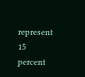represent 15 percent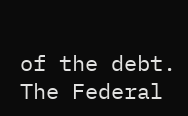of the debt. The Federal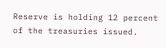Reserve is holding 12 percent of the treasuries issued.